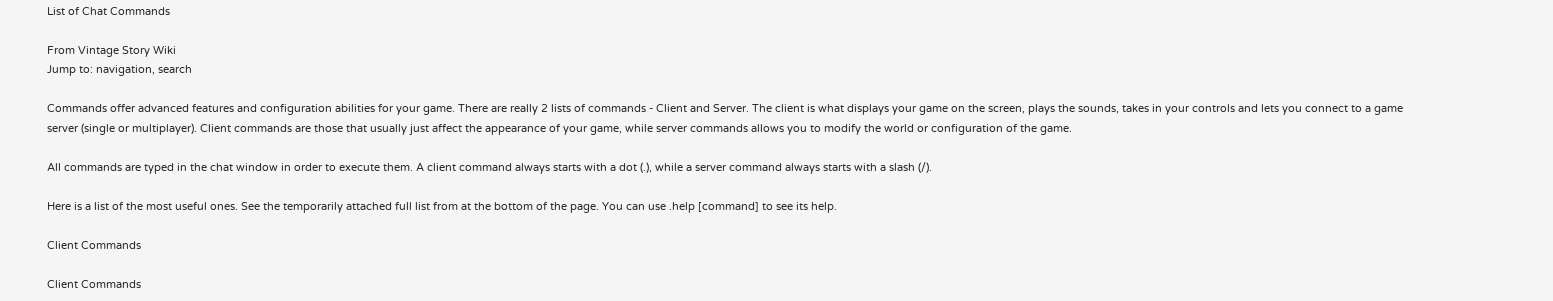List of Chat Commands

From Vintage Story Wiki
Jump to: navigation, search

Commands offer advanced features and configuration abilities for your game. There are really 2 lists of commands - Client and Server. The client is what displays your game on the screen, plays the sounds, takes in your controls and lets you connect to a game server (single or multiplayer). Client commands are those that usually just affect the appearance of your game, while server commands allows you to modify the world or configuration of the game.

All commands are typed in the chat window in order to execute them. A client command always starts with a dot (.), while a server command always starts with a slash (/).

Here is a list of the most useful ones. See the temporarily attached full list from at the bottom of the page. You can use .help [command] to see its help.

Client Commands

Client Commands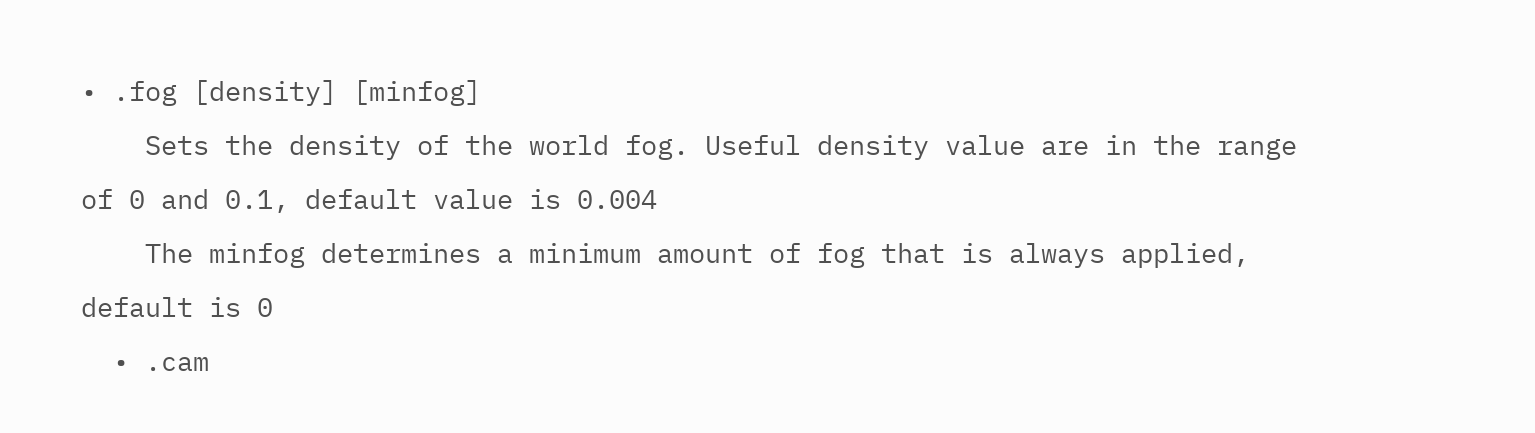• .fog [density] [minfog]
    Sets the density of the world fog. Useful density value are in the range of 0 and 0.1, default value is 0.004
    The minfog determines a minimum amount of fog that is always applied, default is 0
  • .cam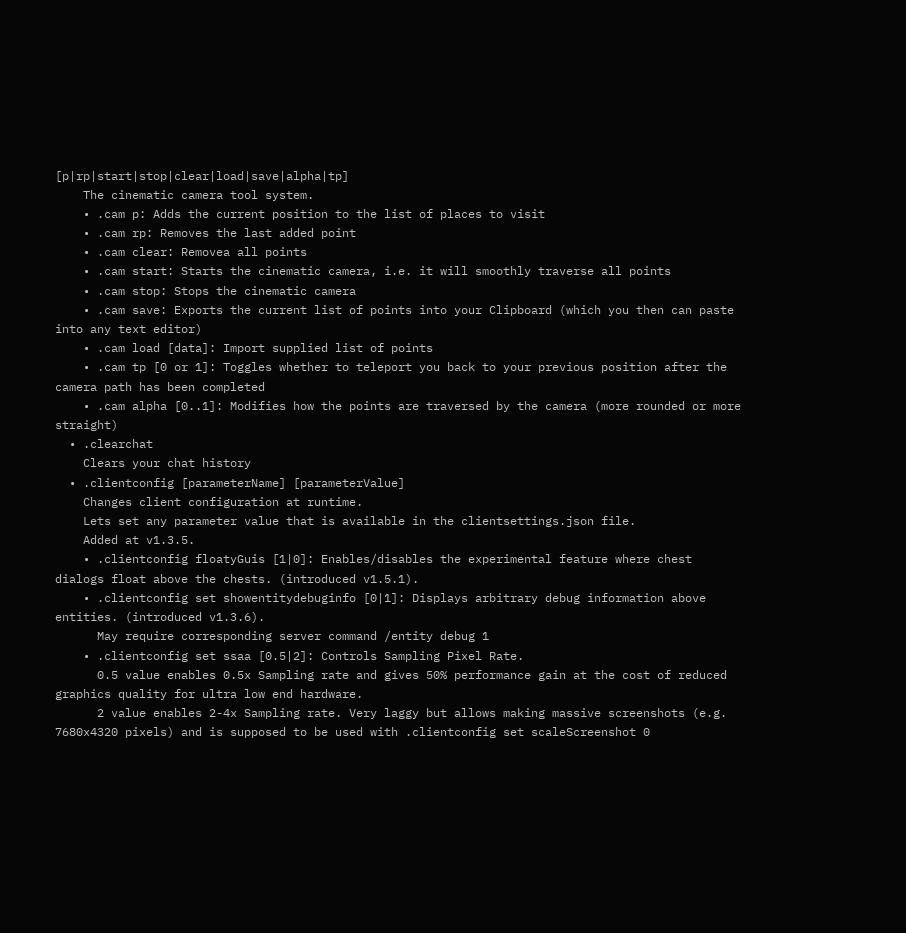[p|rp|start|stop|clear|load|save|alpha|tp]
    The cinematic camera tool system.
    • .cam p: Adds the current position to the list of places to visit
    • .cam rp: Removes the last added point
    • .cam clear: Removea all points
    • .cam start: Starts the cinematic camera, i.e. it will smoothly traverse all points
    • .cam stop: Stops the cinematic camera
    • .cam save: Exports the current list of points into your Clipboard (which you then can paste into any text editor)
    • .cam load [data]: Import supplied list of points
    • .cam tp [0 or 1]: Toggles whether to teleport you back to your previous position after the camera path has been completed
    • .cam alpha [0..1]: Modifies how the points are traversed by the camera (more rounded or more straight)
  • .clearchat
    Clears your chat history
  • .clientconfig [parameterName] [parameterValue]
    Changes client configuration at runtime.
    Lets set any parameter value that is available in the clientsettings.json file.
    Added at v1.3.5.
    • .clientconfig floatyGuis [1|0]: Enables/disables the experimental feature where chest dialogs float above the chests. (introduced v1.5.1).
    • .clientconfig set showentitydebuginfo [0|1]: Displays arbitrary debug information above entities. (introduced v1.3.6).
      May require corresponding server command /entity debug 1
    • .clientconfig set ssaa [0.5|2]: Controls Sampling Pixel Rate.
      0.5 value enables 0.5x Sampling rate and gives 50% performance gain at the cost of reduced graphics quality for ultra low end hardware.
      2 value enables 2-4x Sampling rate. Very laggy but allows making massive screenshots (e.g. 7680x4320 pixels) and is supposed to be used with .clientconfig set scaleScreenshot 0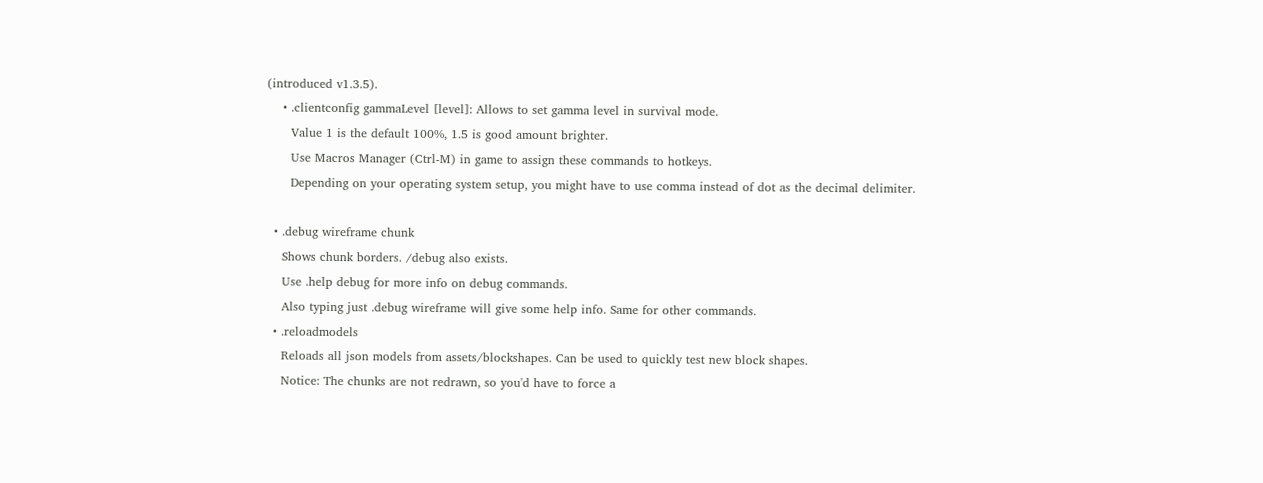(introduced v1.3.5).
    • .clientconfig gammaLevel [level]: Allows to set gamma level in survival mode.
      Value 1 is the default 100%, 1.5 is good amount brighter.
      Use Macros Manager (Ctrl-M) in game to assign these commands to hotkeys.
      Depending on your operating system setup, you might have to use comma instead of dot as the decimal delimiter.

  • .debug wireframe chunk
    Shows chunk borders. /debug also exists.
    Use .help debug for more info on debug commands.
    Also typing just .debug wireframe will give some help info. Same for other commands.
  • .reloadmodels
    Reloads all json models from assets/blockshapes. Can be used to quickly test new block shapes.
    Notice: The chunks are not redrawn, so you'd have to force a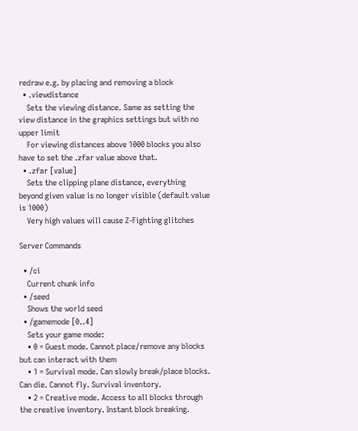redraw e.g. by placing and removing a block
  • .viewdistance
    Sets the viewing distance. Same as setting the view distance in the graphics settings but with no upper limit
    For viewing distances above 1000 blocks you also have to set the .zfar value above that.
  • .zfar [value]
    Sets the clipping plane distance, everything beyond given value is no longer visible (default value is 1000)
    Very high values will cause Z-Fighting glitches

Server Commands

  • /ci
    Current chunk info
  • /seed
    Shows the world seed
  • /gamemode [0..4]
    Sets your game mode:
    • 0 = Guest mode. Cannot place/remove any blocks but can interact with them
    • 1 = Survival mode. Can slowly break/place blocks. Can die. Cannot fly. Survival inventory.
    • 2 = Creative mode. Access to all blocks through the creative inventory. Instant block breaking.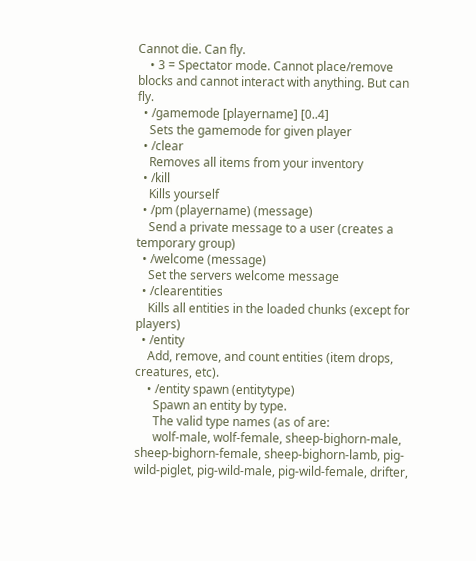Cannot die. Can fly.
    • 3 = Spectator mode. Cannot place/remove blocks and cannot interact with anything. But can fly.
  • /gamemode [playername] [0..4]
    Sets the gamemode for given player
  • /clear
    Removes all items from your inventory
  • /kill
    Kills yourself
  • /pm (playername) (message)
    Send a private message to a user (creates a temporary group)
  • /welcome (message)
    Set the servers welcome message
  • /clearentities
    Kills all entities in the loaded chunks (except for players)
  • /entity
    Add, remove, and count entities (item drops, creatures, etc).
    • /entity spawn (entitytype)
      Spawn an entity by type.
      The valid type names (as of are:
      wolf-male, wolf-female, sheep-bighorn-male, sheep-bighorn-female, sheep-bighorn-lamb, pig-wild-piglet, pig-wild-male, pig-wild-female, drifter,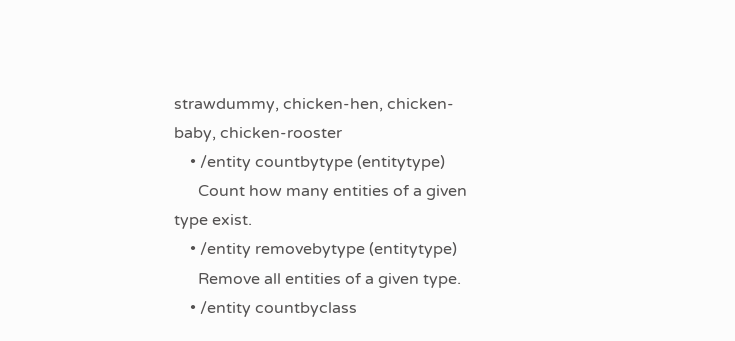strawdummy, chicken-hen, chicken-baby, chicken-rooster
    • /entity countbytype (entitytype)
      Count how many entities of a given type exist.
    • /entity removebytype (entitytype)
      Remove all entities of a given type.
    • /entity countbyclass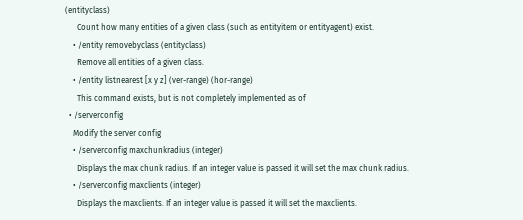(entityclass)
      Count how many entities of a given class (such as entityitem or entityagent) exist.
    • /entity removebyclass (entityclass)
      Remove all entities of a given class.
    • /entity listnearest [x y z] (ver-range) (hor-range)
      This command exists, but is not completely implemented as of
  • /serverconfig
    Modify the server config
    • /serverconfig maxchunkradius (integer)
      Displays the max chunk radius. If an integer value is passed it will set the max chunk radius.
    • /serverconfig maxclients (integer)
      Displays the maxclients. If an integer value is passed it will set the maxclients.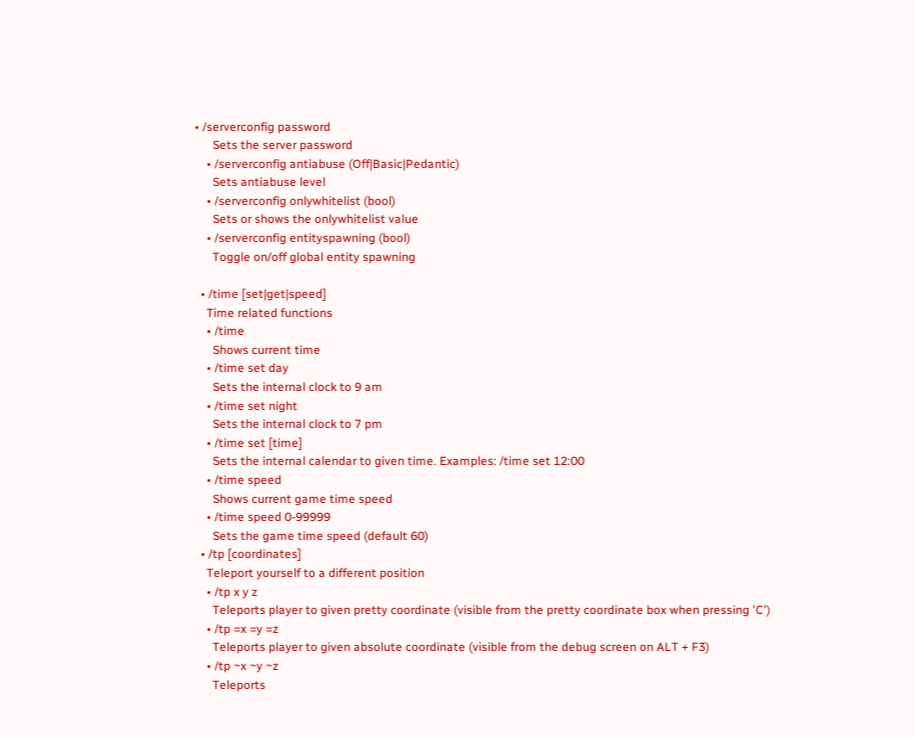• /serverconfig password
      Sets the server password
    • /serverconfig antiabuse (Off|Basic|Pedantic)
      Sets antiabuse level
    • /serverconfig onlywhitelist (bool)
      Sets or shows the onlywhitelist value
    • /serverconfig entityspawning (bool)
      Toggle on/off global entity spawning

  • /time [set|get|speed]
    Time related functions
    • /time
      Shows current time
    • /time set day
      Sets the internal clock to 9 am
    • /time set night
      Sets the internal clock to 7 pm
    • /time set [time]
      Sets the internal calendar to given time. Examples: /time set 12:00
    • /time speed
      Shows current game time speed
    • /time speed 0-99999
      Sets the game time speed (default 60)
  • /tp [coordinates]
    Teleport yourself to a different position
    • /tp x y z
      Teleports player to given pretty coordinate (visible from the pretty coordinate box when pressing 'C')
    • /tp =x =y =z
      Teleports player to given absolute coordinate (visible from the debug screen on ALT + F3)
    • /tp ~x ~y ~z
      Teleports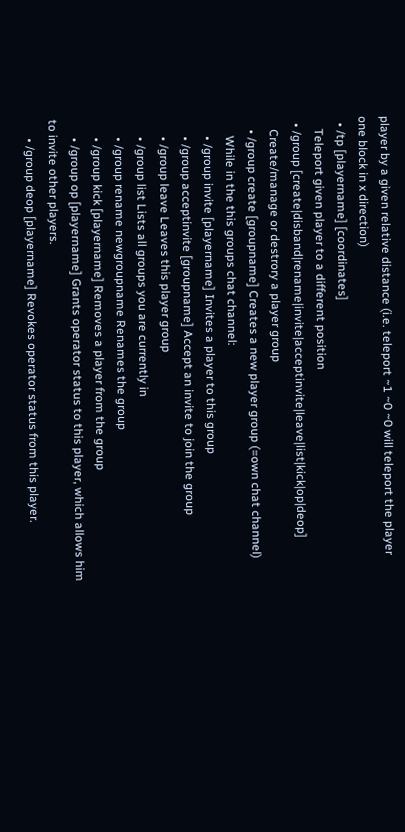player by a given relative distance (i.e. teleport ~1 ~0 ~0 will teleport the player one block in x direction)
  • /tp [playername] [coordinates]
    Teleport given player to a different position
  • /group [create|disband|rename|invite|acceptinvite|leave|list|kick|op|deop]
    Create/manage or destrory a player group
    • /group create [groupname] Creates a new player group (=own chat channel)
      While in the this groups chat channel:
      • /group invite [playername] Invites a player to this group
      • /group acceptinvite [groupname] Accept an invite to join the group
      • /group leave Leaves this player group
      • /group list Lists all groups you are currently in
      • /group rename newgroupname Renames the group
      • /group kick [playername] Removes a player from the group
      • /group op [playername] Grants operator status to this player, which allows him to invite other players.
      • /group deop [playername] Revokes operator status from this player.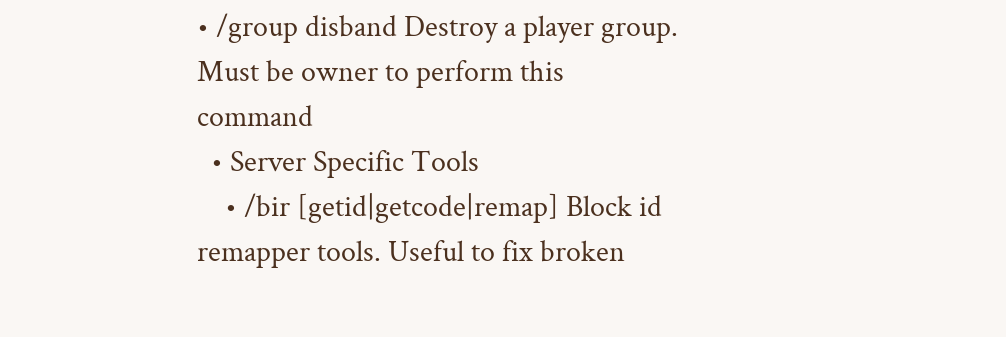• /group disband Destroy a player group. Must be owner to perform this command
  • Server Specific Tools
    • /bir [getid|getcode|remap] Block id remapper tools. Useful to fix broken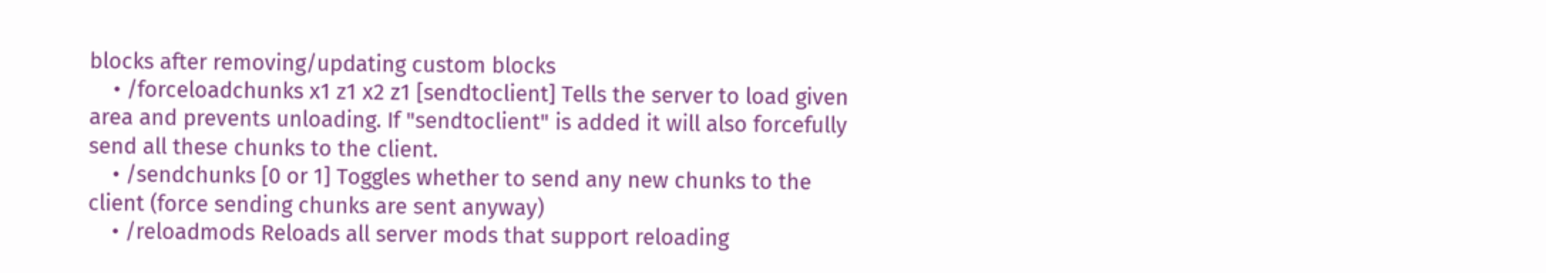blocks after removing/updating custom blocks
    • /forceloadchunks x1 z1 x2 z1 [sendtoclient] Tells the server to load given area and prevents unloading. If "sendtoclient" is added it will also forcefully send all these chunks to the client.
    • /sendchunks [0 or 1] Toggles whether to send any new chunks to the client (force sending chunks are sent anyway)
    • /reloadmods Reloads all server mods that support reloading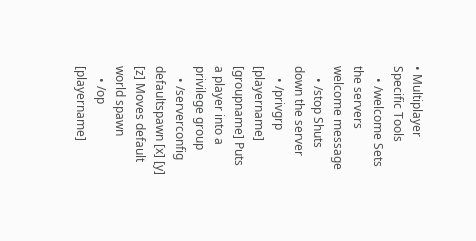• Multiplayer Specific Tools
    • /welcome Sets the servers welcome message
    • /stop Shuts down the server
    • /privgrp [playername] [groupname] Puts a player into a privilege group
    • /serverconfig defaultspawn [x] [y] [z] Moves default world spawn
    • /op [playername]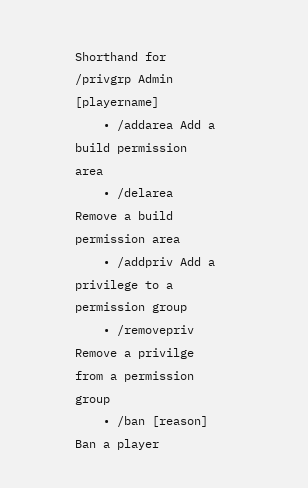Shorthand for /privgrp Admin [playername]
    • /addarea Add a build permission area
    • /delarea Remove a build permission area
    • /addpriv Add a privilege to a permission group
    • /removepriv Remove a privilge from a permission group
    • /ban [reason] Ban a player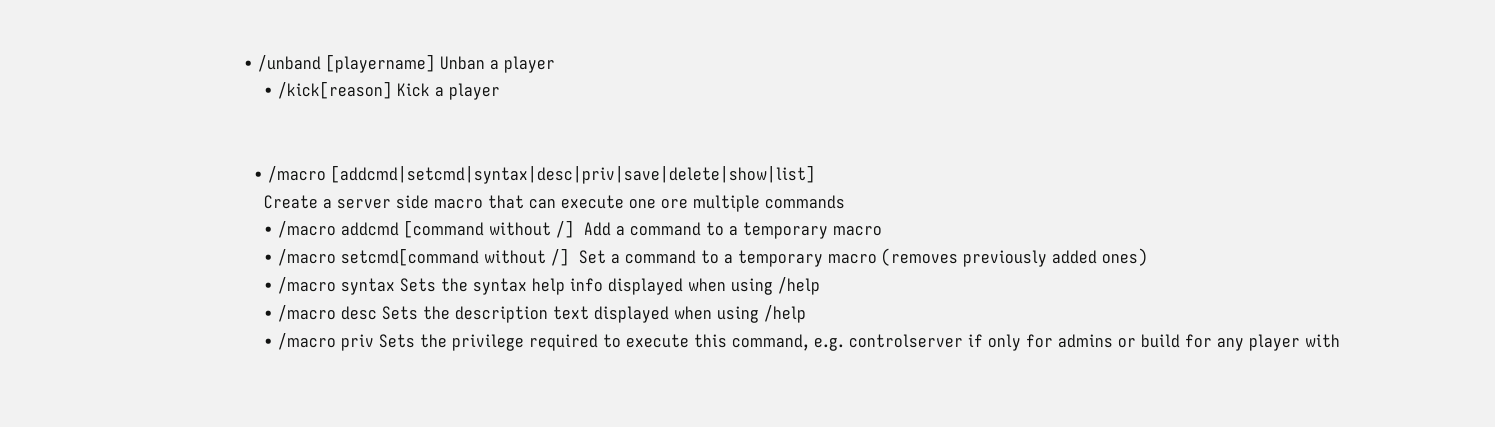• /unband [playername] Unban a player
    • /kick[reason] Kick a player


  • /macro [addcmd|setcmd|syntax|desc|priv|save|delete|show|list]
    Create a server side macro that can execute one ore multiple commands
    • /macro addcmd [command without /]  Add a command to a temporary macro
    • /macro setcmd[command without /]  Set a command to a temporary macro (removes previously added ones)
    • /macro syntax Sets the syntax help info displayed when using /help
    • /macro desc Sets the description text displayed when using /help
    • /macro priv Sets the privilege required to execute this command, e.g. controlserver if only for admins or build for any player with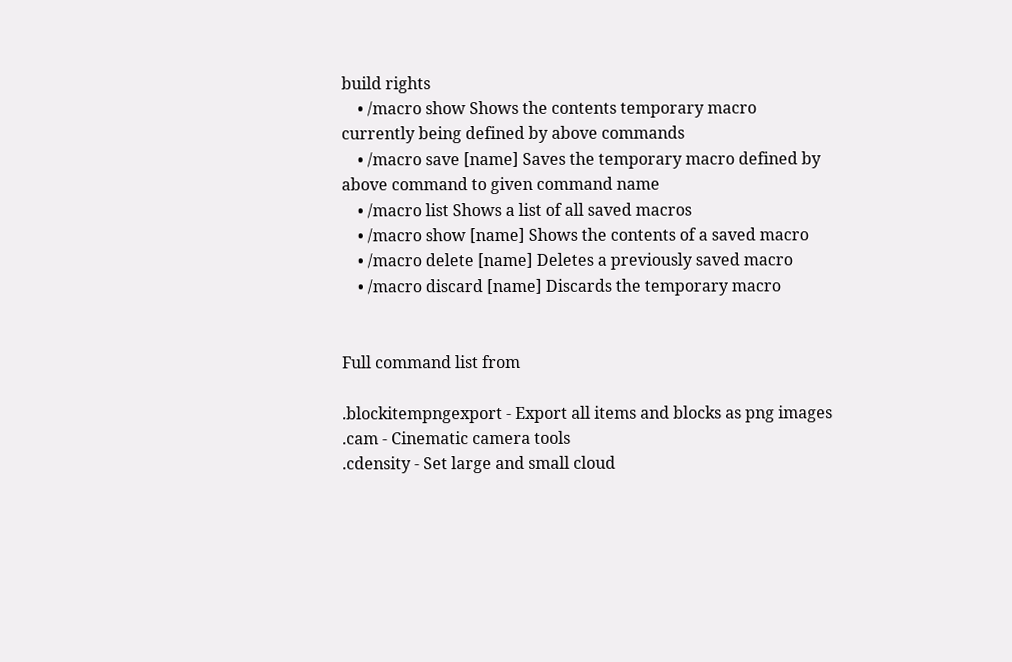build rights
    • /macro show Shows the contents temporary macro currently being defined by above commands
    • /macro save [name] Saves the temporary macro defined by above command to given command name
    • /macro list Shows a list of all saved macros
    • /macro show [name] Shows the contents of a saved macro
    • /macro delete [name] Deletes a previously saved macro
    • /macro discard [name] Discards the temporary macro


Full command list from

.blockitempngexport - Export all items and blocks as png images
.cam - Cinematic camera tools
.cdensity - Set large and small cloud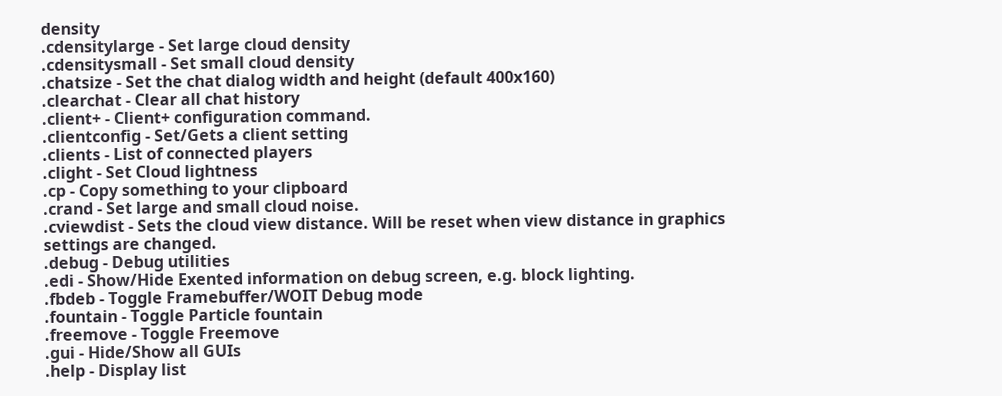density
.cdensitylarge - Set large cloud density
.cdensitysmall - Set small cloud density
.chatsize - Set the chat dialog width and height (default 400x160)
.clearchat - Clear all chat history
.client+ - Client+ configuration command.
.clientconfig - Set/Gets a client setting
.clients - List of connected players
.clight - Set Cloud lightness
.cp - Copy something to your clipboard
.crand - Set large and small cloud noise.
.cviewdist - Sets the cloud view distance. Will be reset when view distance in graphics settings are changed.
.debug - Debug utilities
.edi - Show/Hide Exented information on debug screen, e.g. block lighting.
.fbdeb - Toggle Framebuffer/WOIT Debug mode
.fountain - Toggle Particle fountain
.freemove - Toggle Freemove
.gui - Hide/Show all GUIs
.help - Display list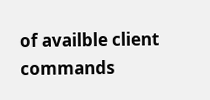of availble client commands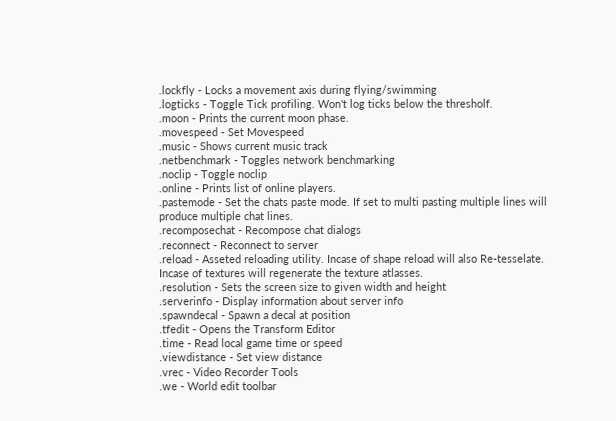.lockfly - Locks a movement axis during flying/swimming
.logticks - Toggle Tick profiling. Won't log ticks below the thresholf.
.moon - Prints the current moon phase.
.movespeed - Set Movespeed
.music - Shows current music track
.netbenchmark - Toggles network benchmarking
.noclip - Toggle noclip
.online - Prints list of online players.
.pastemode - Set the chats paste mode. If set to multi pasting multiple lines will produce multiple chat lines.
.recomposechat - Recompose chat dialogs
.reconnect - Reconnect to server
.reload - Asseted reloading utility. Incase of shape reload will also Re-tesselate. Incase of textures will regenerate the texture atlasses.
.resolution - Sets the screen size to given width and height
.serverinfo - Display information about server info
.spawndecal - Spawn a decal at position
.tfedit - Opens the Transform Editor
.time - Read local game time or speed
.viewdistance - Set view distance
.vrec - Video Recorder Tools
.we - World edit toolbar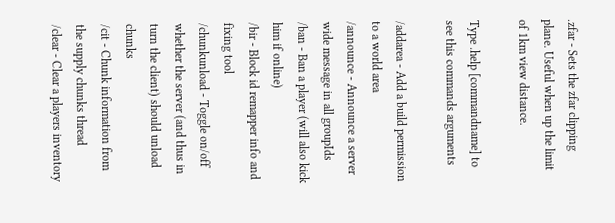.zfar - Sets the zfar clipping plane. Useful when up the limit of 1km view distance.

Type .help [commandname] to see this commands arguments

/addarea - Add a build permission to a world area
/announce - Announce a server wide message in all groupIds
/ban - Ban a player (will also kick him if online)
/bir - Block id remapper info and fixing tool
/chunkunload - Toggle on/off whether the server (and thus in turn the client) should unload chunks
/cit - Chunk information from the supply chunks thread
/clear - Clear a players inventory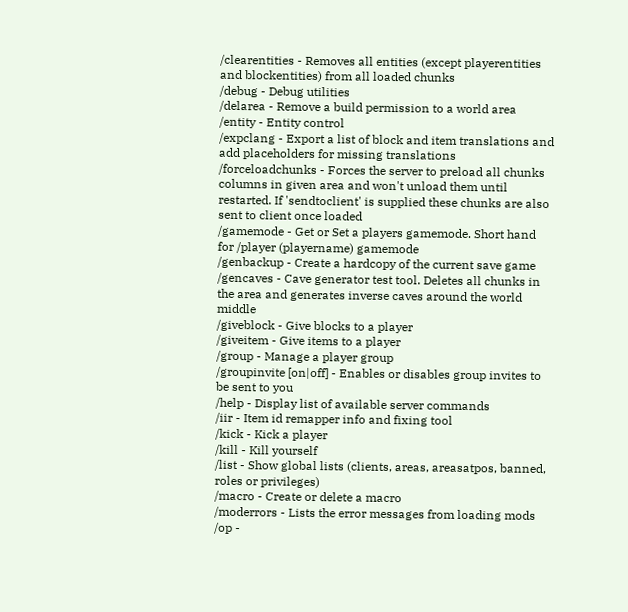/clearentities - Removes all entities (except playerentities and blockentities) from all loaded chunks
/debug - Debug utilities
/delarea - Remove a build permission to a world area
/entity - Entity control
/expclang - Export a list of block and item translations and add placeholders for missing translations
/forceloadchunks - Forces the server to preload all chunks columns in given area and won't unload them until restarted. If 'sendtoclient' is supplied these chunks are also sent to client once loaded
/gamemode - Get or Set a players gamemode. Short hand for /player (playername) gamemode
/genbackup - Create a hardcopy of the current save game
/gencaves - Cave generator test tool. Deletes all chunks in the area and generates inverse caves around the world middle
/giveblock - Give blocks to a player
/giveitem - Give items to a player
/group - Manage a player group
/groupinvite [on|off] - Enables or disables group invites to be sent to you
/help - Display list of available server commands
/iir - Item id remapper info and fixing tool
/kick - Kick a player
/kill - Kill yourself
/list - Show global lists (clients, areas, areasatpos, banned, roles or privileges)
/macro - Create or delete a macro
/moderrors - Lists the error messages from loading mods
/op -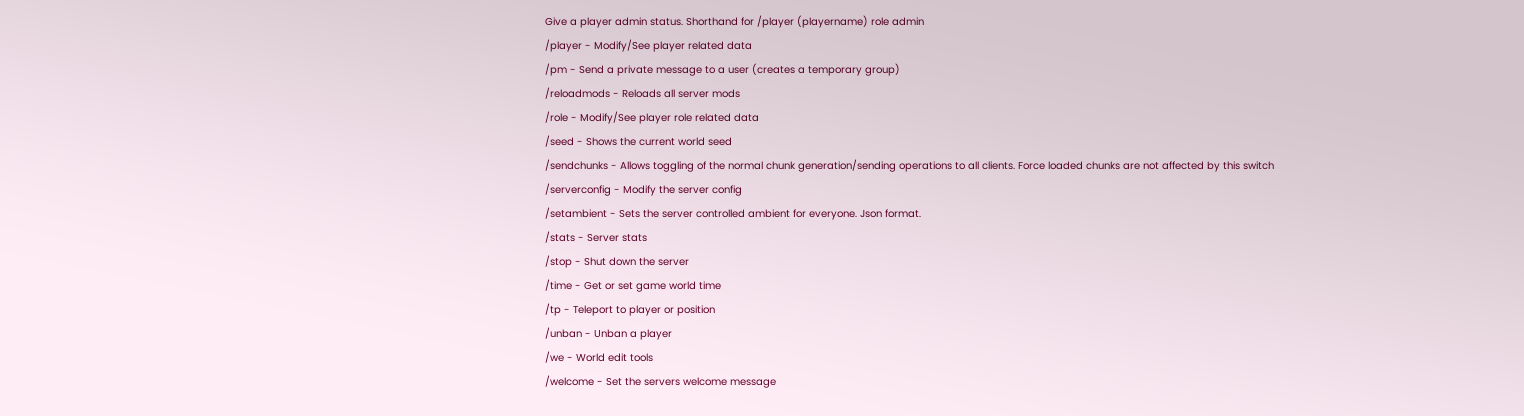Give a player admin status. Shorthand for /player (playername) role admin
/player - Modify/See player related data
/pm - Send a private message to a user (creates a temporary group)
/reloadmods - Reloads all server mods
/role - Modify/See player role related data
/seed - Shows the current world seed
/sendchunks - Allows toggling of the normal chunk generation/sending operations to all clients. Force loaded chunks are not affected by this switch
/serverconfig - Modify the server config
/setambient - Sets the server controlled ambient for everyone. Json format.
/stats - Server stats
/stop - Shut down the server
/time - Get or set game world time
/tp - Teleport to player or position
/unban - Unban a player
/we - World edit tools
/welcome - Set the servers welcome message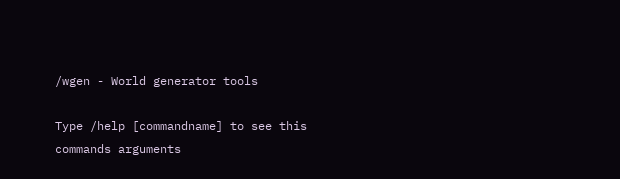/wgen - World generator tools

Type /help [commandname] to see this commands arguments